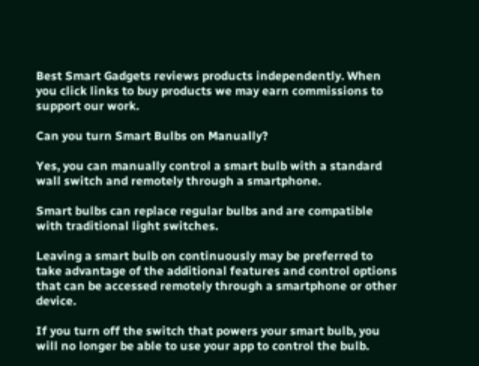Best Smart Gadgets reviews products independently. When you click links to buy products we may earn commissions to support our work.

Can you turn Smart Bulbs on Manually?

Yes, you can manually control a smart bulb with a standard wall switch and remotely through a smartphone.

Smart bulbs can replace regular bulbs and are compatible with traditional light switches.

Leaving a smart bulb on continuously may be preferred to take advantage of the additional features and control options that can be accessed remotely through a smartphone or other device.

If you turn off the switch that powers your smart bulb, you will no longer be able to use your app to control the bulb.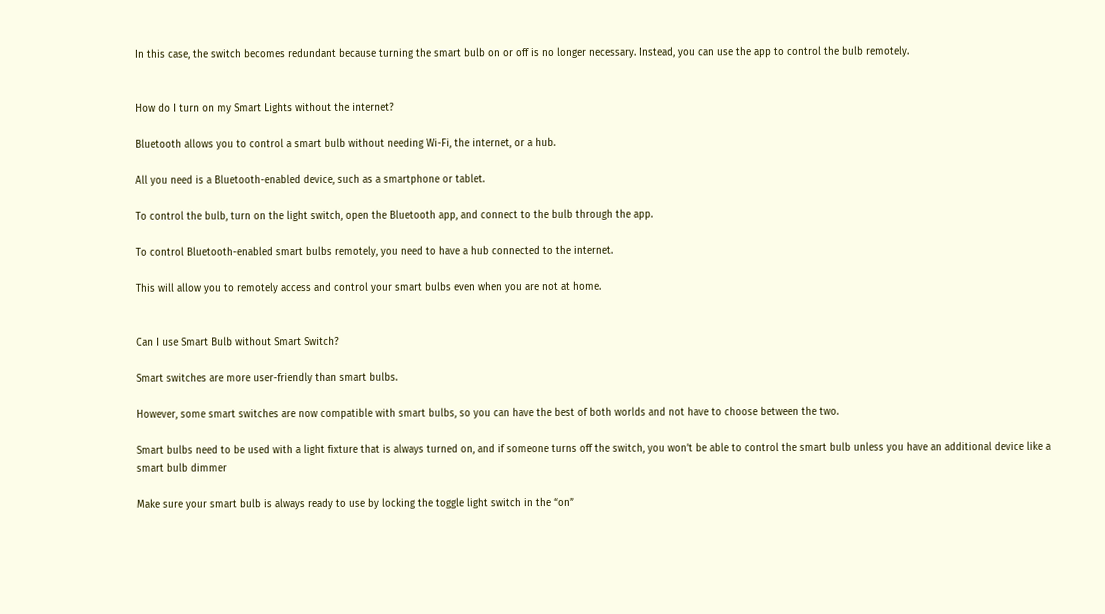In this case, the switch becomes redundant because turning the smart bulb on or off is no longer necessary. Instead, you can use the app to control the bulb remotely.


How do I turn on my Smart Lights without the internet?

Bluetooth allows you to control a smart bulb without needing Wi-Fi, the internet, or a hub.

All you need is a Bluetooth-enabled device, such as a smartphone or tablet.

To control the bulb, turn on the light switch, open the Bluetooth app, and connect to the bulb through the app.

To control Bluetooth-enabled smart bulbs remotely, you need to have a hub connected to the internet.

This will allow you to remotely access and control your smart bulbs even when you are not at home.


Can I use Smart Bulb without Smart Switch?

Smart switches are more user-friendly than smart bulbs.

However, some smart switches are now compatible with smart bulbs, so you can have the best of both worlds and not have to choose between the two.

Smart bulbs need to be used with a light fixture that is always turned on, and if someone turns off the switch, you won’t be able to control the smart bulb unless you have an additional device like a smart bulb dimmer

Make sure your smart bulb is always ready to use by locking the toggle light switch in the “on”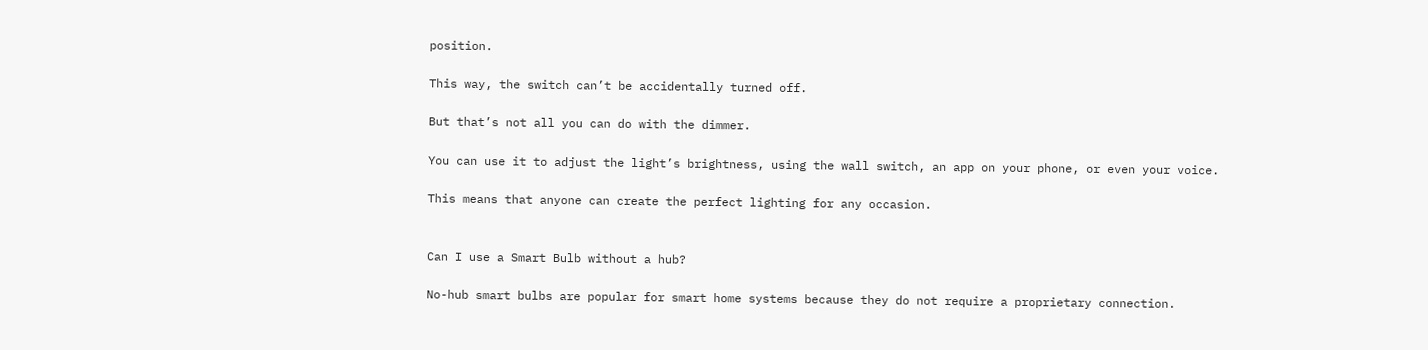position.

This way, the switch can’t be accidentally turned off.

But that’s not all you can do with the dimmer.

You can use it to adjust the light’s brightness, using the wall switch, an app on your phone, or even your voice.

This means that anyone can create the perfect lighting for any occasion.


Can I use a Smart Bulb without a hub?

No-hub smart bulbs are popular for smart home systems because they do not require a proprietary connection.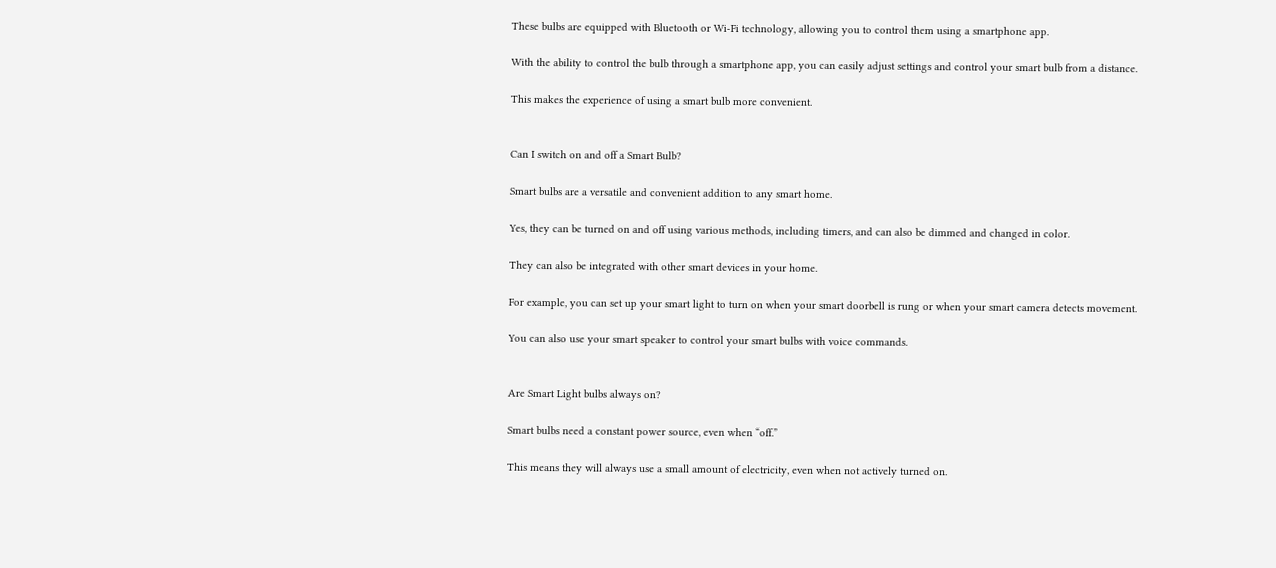These bulbs are equipped with Bluetooth or Wi-Fi technology, allowing you to control them using a smartphone app.

With the ability to control the bulb through a smartphone app, you can easily adjust settings and control your smart bulb from a distance.

This makes the experience of using a smart bulb more convenient.


Can I switch on and off a Smart Bulb?

Smart bulbs are a versatile and convenient addition to any smart home.

Yes, they can be turned on and off using various methods, including timers, and can also be dimmed and changed in color.

They can also be integrated with other smart devices in your home.

For example, you can set up your smart light to turn on when your smart doorbell is rung or when your smart camera detects movement.

You can also use your smart speaker to control your smart bulbs with voice commands.


Are Smart Light bulbs always on?

Smart bulbs need a constant power source, even when “off.”

This means they will always use a small amount of electricity, even when not actively turned on.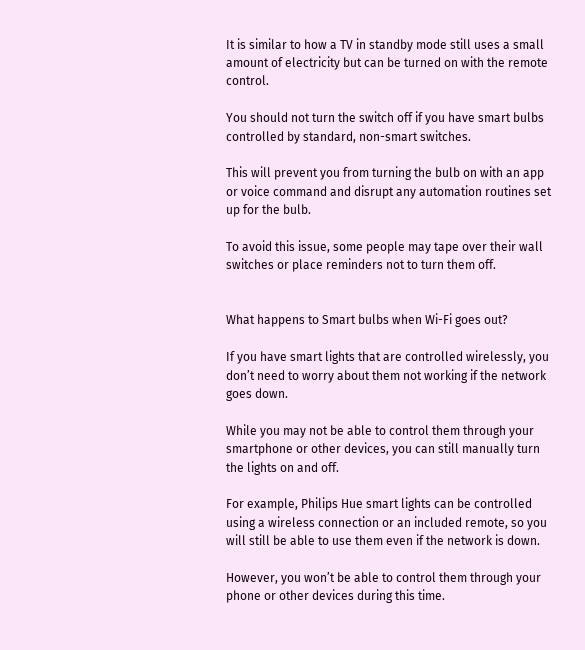It is similar to how a TV in standby mode still uses a small amount of electricity but can be turned on with the remote control.

You should not turn the switch off if you have smart bulbs controlled by standard, non-smart switches.

This will prevent you from turning the bulb on with an app or voice command and disrupt any automation routines set up for the bulb.

To avoid this issue, some people may tape over their wall switches or place reminders not to turn them off.


What happens to Smart bulbs when Wi-Fi goes out?

If you have smart lights that are controlled wirelessly, you don’t need to worry about them not working if the network goes down.

While you may not be able to control them through your smartphone or other devices, you can still manually turn the lights on and off.

For example, Philips Hue smart lights can be controlled using a wireless connection or an included remote, so you will still be able to use them even if the network is down.

However, you won’t be able to control them through your phone or other devices during this time.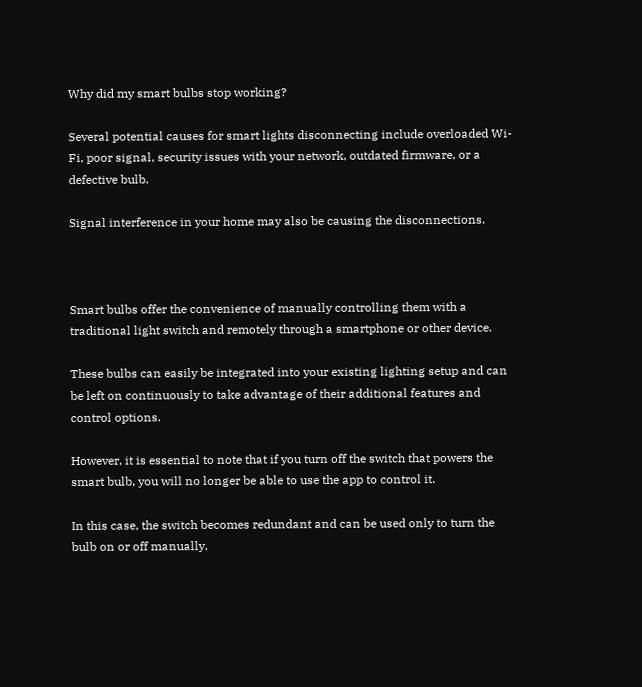Why did my smart bulbs stop working?

Several potential causes for smart lights disconnecting include overloaded Wi-Fi, poor signal, security issues with your network, outdated firmware, or a defective bulb.

Signal interference in your home may also be causing the disconnections.



Smart bulbs offer the convenience of manually controlling them with a traditional light switch and remotely through a smartphone or other device.

These bulbs can easily be integrated into your existing lighting setup and can be left on continuously to take advantage of their additional features and control options.

However, it is essential to note that if you turn off the switch that powers the smart bulb, you will no longer be able to use the app to control it.

In this case, the switch becomes redundant and can be used only to turn the bulb on or off manually.